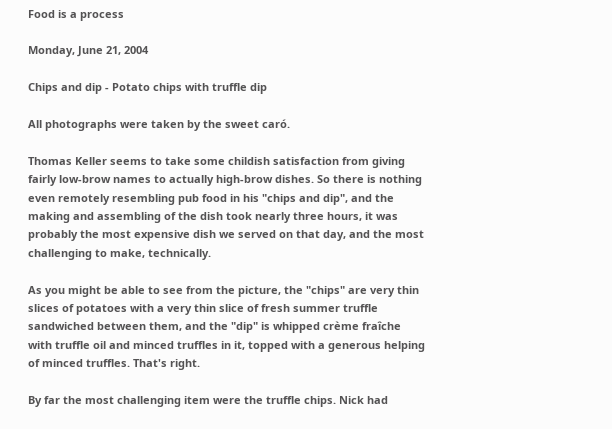Food is a process

Monday, June 21, 2004

Chips and dip - Potato chips with truffle dip

All photographs were taken by the sweet caró.

Thomas Keller seems to take some childish satisfaction from giving fairly low-brow names to actually high-brow dishes. So there is nothing even remotely resembling pub food in his "chips and dip", and the making and assembling of the dish took nearly three hours, it was probably the most expensive dish we served on that day, and the most challenging to make, technically.

As you might be able to see from the picture, the "chips" are very thin slices of potatoes with a very thin slice of fresh summer truffle sandwiched between them, and the "dip" is whipped crème fraîche with truffle oil and minced truffles in it, topped with a generous helping of minced truffles. That's right.

By far the most challenging item were the truffle chips. Nick had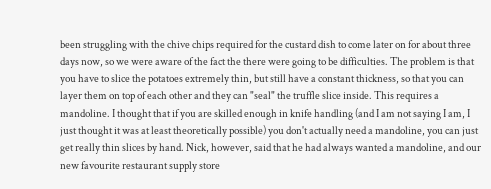been struggling with the chive chips required for the custard dish to come later on for about three days now, so we were aware of the fact the there were going to be difficulties. The problem is that you have to slice the potatoes extremely thin, but still have a constant thickness, so that you can layer them on top of each other and they can "seal" the truffle slice inside. This requires a mandoline. I thought that if you are skilled enough in knife handling (and I am not saying I am, I just thought it was at least theoretically possible) you don't actually need a mandoline, you can just get really thin slices by hand. Nick, however, said that he had always wanted a mandoline, and our new favourite restaurant supply store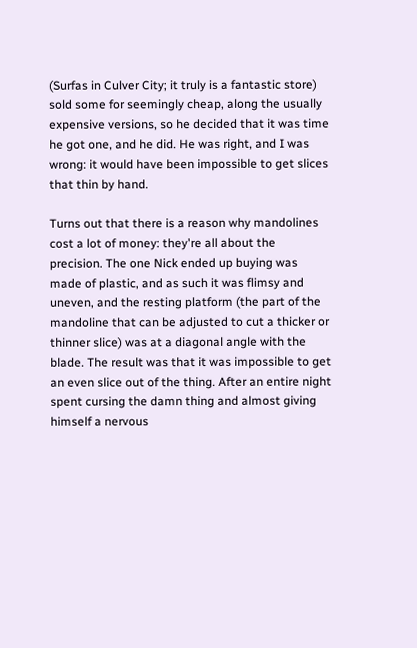(Surfas in Culver City; it truly is a fantastic store) sold some for seemingly cheap, along the usually expensive versions, so he decided that it was time he got one, and he did. He was right, and I was wrong: it would have been impossible to get slices that thin by hand.

Turns out that there is a reason why mandolines cost a lot of money: they're all about the precision. The one Nick ended up buying was made of plastic, and as such it was flimsy and uneven, and the resting platform (the part of the mandoline that can be adjusted to cut a thicker or thinner slice) was at a diagonal angle with the blade. The result was that it was impossible to get an even slice out of the thing. After an entire night spent cursing the damn thing and almost giving himself a nervous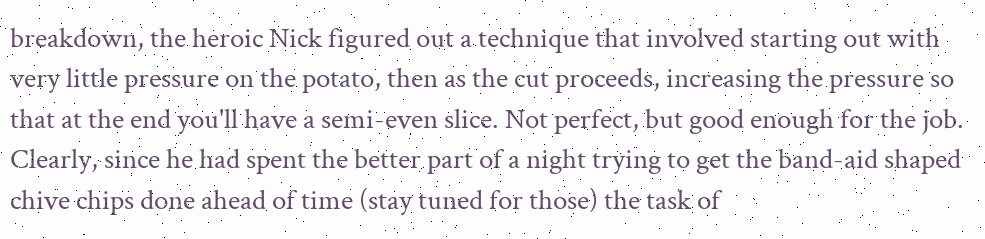breakdown, the heroic Nick figured out a technique that involved starting out with very little pressure on the potato, then as the cut proceeds, increasing the pressure so that at the end you'll have a semi-even slice. Not perfect, but good enough for the job. Clearly, since he had spent the better part of a night trying to get the band-aid shaped chive chips done ahead of time (stay tuned for those) the task of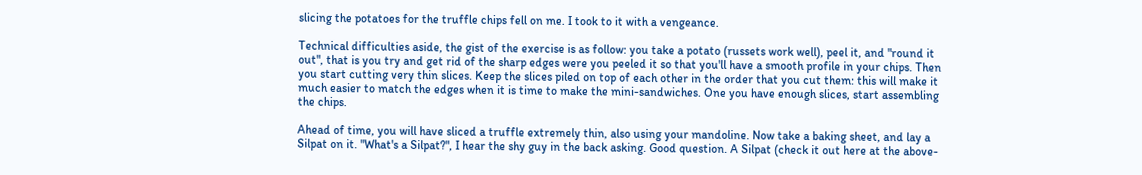slicing the potatoes for the truffle chips fell on me. I took to it with a vengeance.

Technical difficulties aside, the gist of the exercise is as follow: you take a potato (russets work well), peel it, and "round it out", that is you try and get rid of the sharp edges were you peeled it so that you'll have a smooth profile in your chips. Then you start cutting very thin slices. Keep the slices piled on top of each other in the order that you cut them: this will make it much easier to match the edges when it is time to make the mini-sandwiches. One you have enough slices, start assembling the chips.

Ahead of time, you will have sliced a truffle extremely thin, also using your mandoline. Now take a baking sheet, and lay a Silpat on it. "What's a Silpat?", I hear the shy guy in the back asking. Good question. A Silpat (check it out here at the above-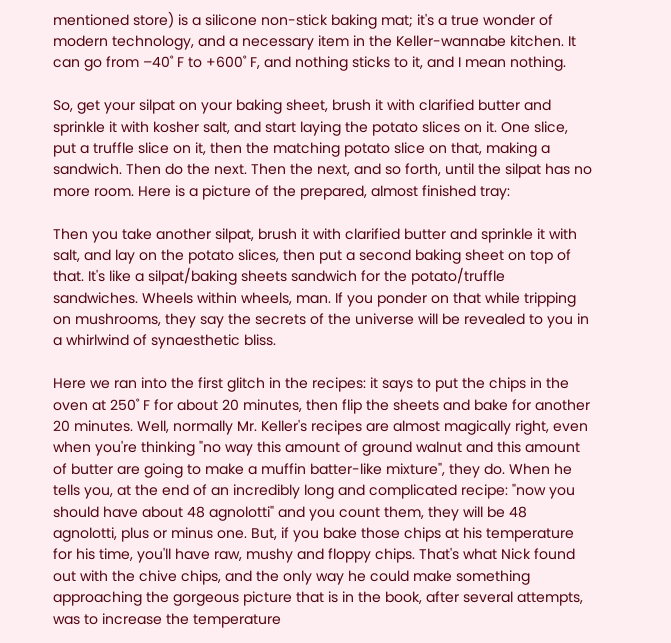mentioned store) is a silicone non-stick baking mat; it's a true wonder of modern technology, and a necessary item in the Keller-wannabe kitchen. It can go from –40˚ F to +600˚ F, and nothing sticks to it, and I mean nothing.

So, get your silpat on your baking sheet, brush it with clarified butter and sprinkle it with kosher salt, and start laying the potato slices on it. One slice, put a truffle slice on it, then the matching potato slice on that, making a sandwich. Then do the next. Then the next, and so forth, until the silpat has no more room. Here is a picture of the prepared, almost finished tray:

Then you take another silpat, brush it with clarified butter and sprinkle it with salt, and lay on the potato slices, then put a second baking sheet on top of that. It's like a silpat/baking sheets sandwich for the potato/truffle sandwiches. Wheels within wheels, man. If you ponder on that while tripping on mushrooms, they say the secrets of the universe will be revealed to you in a whirlwind of synaesthetic bliss.

Here we ran into the first glitch in the recipes: it says to put the chips in the oven at 250˚ F for about 20 minutes, then flip the sheets and bake for another 20 minutes. Well, normally Mr. Keller's recipes are almost magically right, even when you're thinking "no way this amount of ground walnut and this amount of butter are going to make a muffin batter-like mixture", they do. When he tells you, at the end of an incredibly long and complicated recipe: "now you should have about 48 agnolotti" and you count them, they will be 48 agnolotti, plus or minus one. But, if you bake those chips at his temperature for his time, you'll have raw, mushy and floppy chips. That's what Nick found out with the chive chips, and the only way he could make something approaching the gorgeous picture that is in the book, after several attempts, was to increase the temperature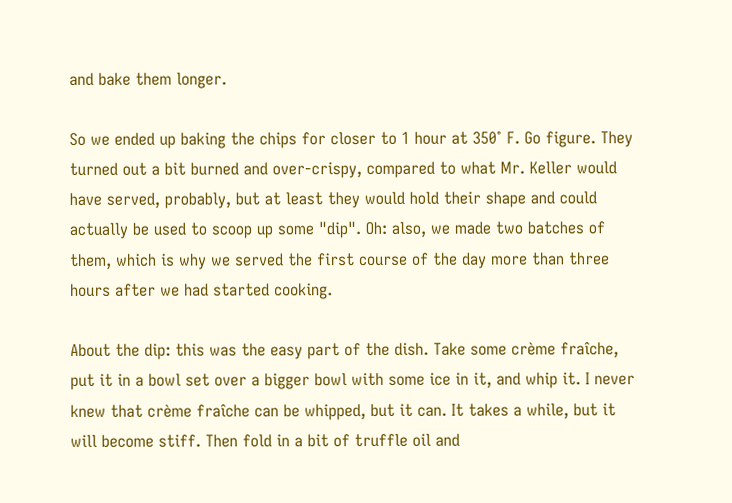and bake them longer.

So we ended up baking the chips for closer to 1 hour at 350˚ F. Go figure. They turned out a bit burned and over-crispy, compared to what Mr. Keller would have served, probably, but at least they would hold their shape and could actually be used to scoop up some "dip". Oh: also, we made two batches of them, which is why we served the first course of the day more than three hours after we had started cooking.

About the dip: this was the easy part of the dish. Take some crème fraîche, put it in a bowl set over a bigger bowl with some ice in it, and whip it. I never knew that crème fraîche can be whipped, but it can. It takes a while, but it will become stiff. Then fold in a bit of truffle oil and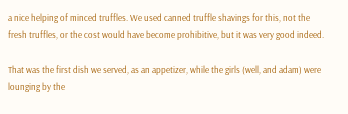a nice helping of minced truffles. We used canned truffle shavings for this, not the fresh truffles, or the cost would have become prohibitive, but it was very good indeed.

That was the first dish we served, as an appetizer, while the girls (well, and adam) were lounging by the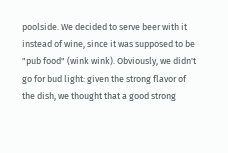poolside. We decided to serve beer with it instead of wine, since it was supposed to be "pub food" (wink wink). Obviously, we didn't go for bud light: given the strong flavor of the dish, we thought that a good strong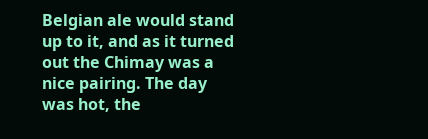Belgian ale would stand up to it, and as it turned out the Chimay was a nice pairing. The day was hot, the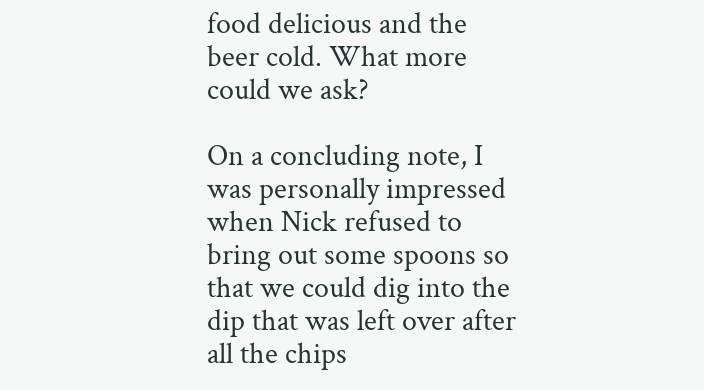food delicious and the beer cold. What more could we ask?

On a concluding note, I was personally impressed when Nick refused to bring out some spoons so that we could dig into the dip that was left over after all the chips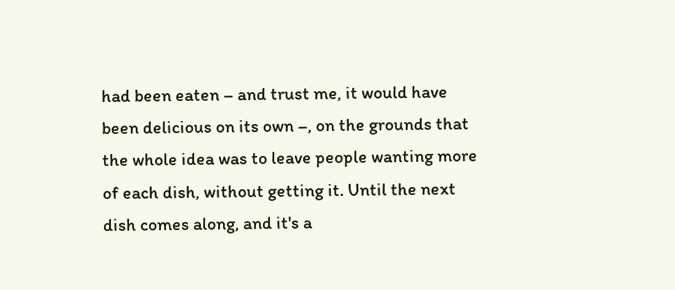had been eaten – and trust me, it would have been delicious on its own –, on the grounds that the whole idea was to leave people wanting more of each dish, without getting it. Until the next dish comes along, and it's a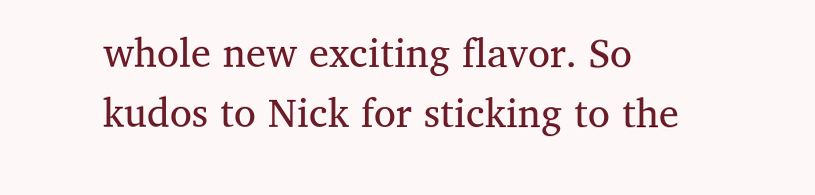whole new exciting flavor. So kudos to Nick for sticking to the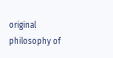original philosophy of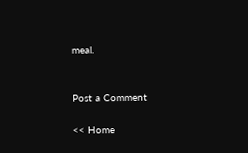meal.


Post a Comment

<< Home